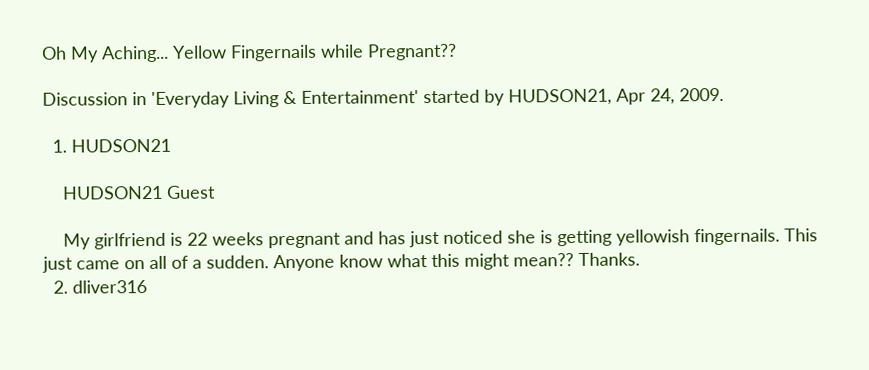Oh My Aching... Yellow Fingernails while Pregnant??

Discussion in 'Everyday Living & Entertainment' started by HUDSON21, Apr 24, 2009.

  1. HUDSON21

    HUDSON21 Guest

    My girlfriend is 22 weeks pregnant and has just noticed she is getting yellowish fingernails. This just came on all of a sudden. Anyone know what this might mean?? Thanks.
  2. dliver316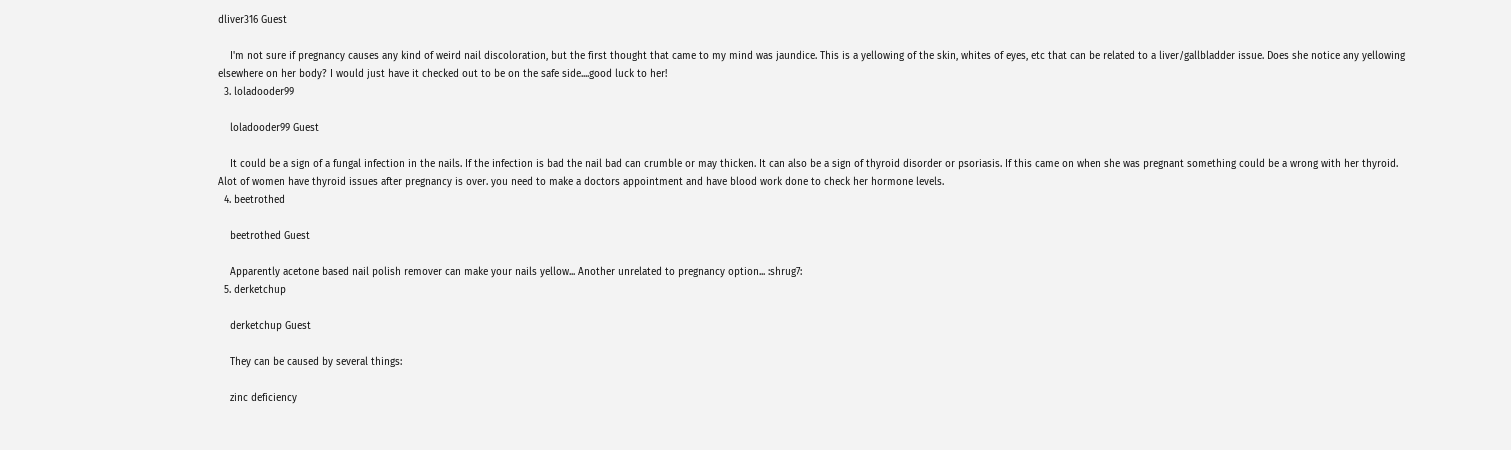dliver316 Guest

    I'm not sure if pregnancy causes any kind of weird nail discoloration, but the first thought that came to my mind was jaundice. This is a yellowing of the skin, whites of eyes, etc that can be related to a liver/gallbladder issue. Does she notice any yellowing elsewhere on her body? I would just have it checked out to be on the safe side....good luck to her!
  3. loladooder99

    loladooder99 Guest

    It could be a sign of a fungal infection in the nails. If the infection is bad the nail bad can crumble or may thicken. It can also be a sign of thyroid disorder or psoriasis. If this came on when she was pregnant something could be a wrong with her thyroid. Alot of women have thyroid issues after pregnancy is over. you need to make a doctors appointment and have blood work done to check her hormone levels.
  4. beetrothed

    beetrothed Guest

    Apparently acetone based nail polish remover can make your nails yellow... Another unrelated to pregnancy option... :shrug7:
  5. derketchup

    derketchup Guest

    They can be caused by several things:

    zinc deficiency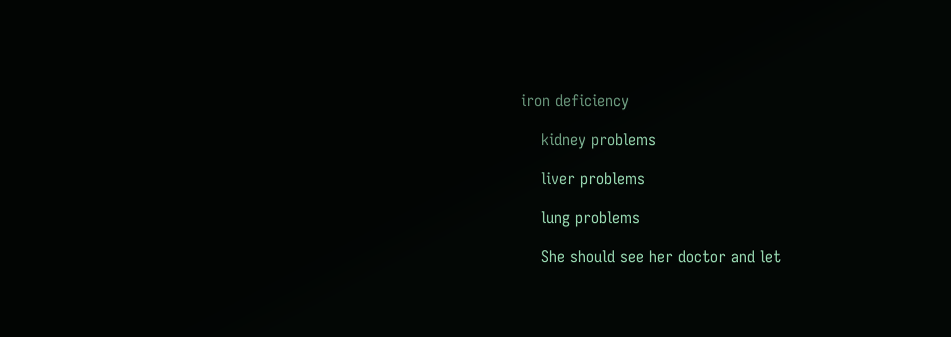iron deficiency

    kidney problems

    liver problems

    lung problems

    She should see her doctor and let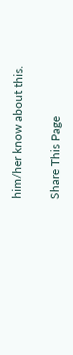him/her know about this.

Share This Page